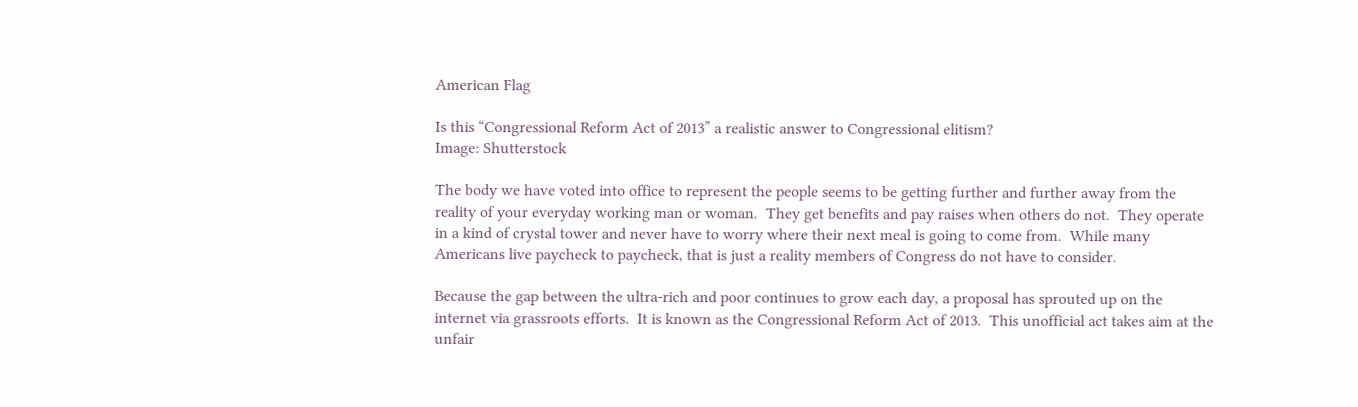American Flag

Is this “Congressional Reform Act of 2013” a realistic answer to Congressional elitism?
Image: Shutterstock

The body we have voted into office to represent the people seems to be getting further and further away from the reality of your everyday working man or woman.  They get benefits and pay raises when others do not.  They operate in a kind of crystal tower and never have to worry where their next meal is going to come from.  While many Americans live paycheck to paycheck, that is just a reality members of Congress do not have to consider.

Because the gap between the ultra-rich and poor continues to grow each day, a proposal has sprouted up on the internet via grassroots efforts.  It is known as the Congressional Reform Act of 2013.  This unofficial act takes aim at the unfair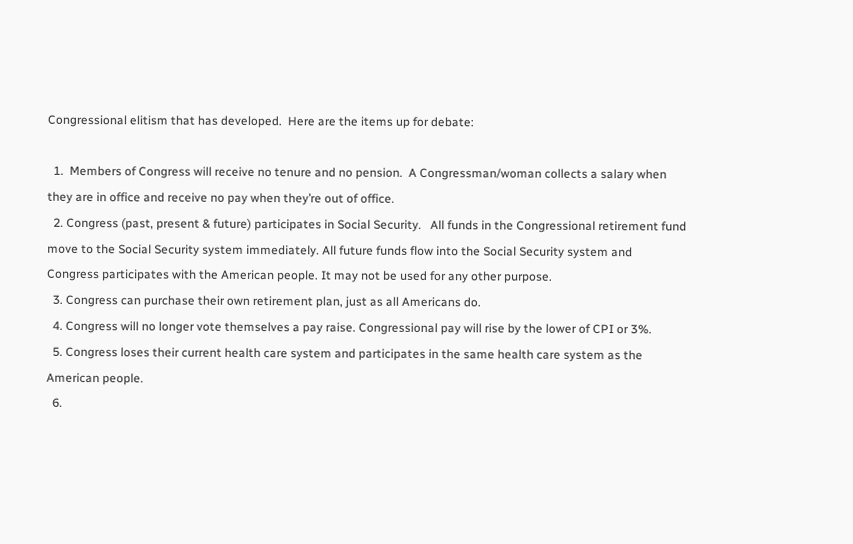Congressional elitism that has developed.  Here are the items up for debate:

  1.  Members of Congress will receive no tenure and no pension.  A Congressman/woman collects a salary when they are in office and receive no pay when they’re out of office.
  2. Congress (past, present & future) participates in Social Security.   All funds in the Congressional retirement fund move to the Social Security system immediately. All future funds flow into the Social Security system and Congress participates with the American people. It may not be used for any other purpose.
  3. Congress can purchase their own retirement plan, just as all Americans do.
  4. Congress will no longer vote themselves a pay raise. Congressional pay will rise by the lower of CPI or 3%.
  5. Congress loses their current health care system and participates in the same health care system as the American people.
  6.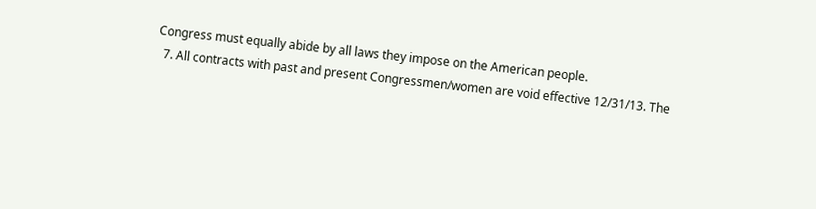Congress must equally abide by all laws they impose on the American people.
  7. All contracts with past and present Congressmen/women are void effective 12/31/13. The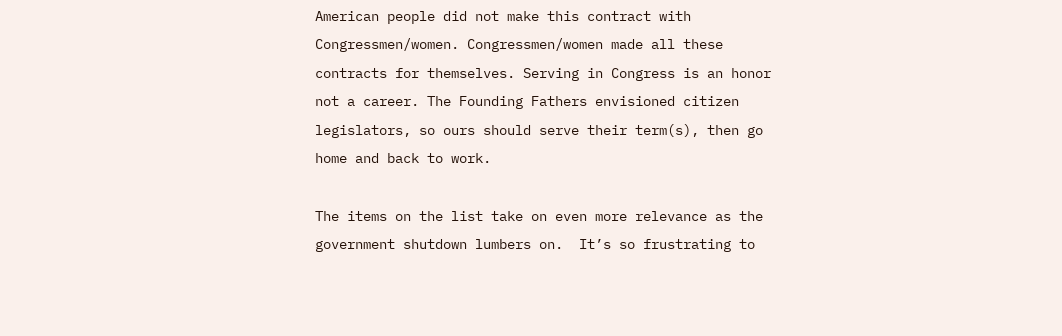American people did not make this contract with Congressmen/women. Congressmen/women made all these contracts for themselves. Serving in Congress is an honor not a career. The Founding Fathers envisioned citizen legislators, so ours should serve their term(s), then go home and back to work.

The items on the list take on even more relevance as the government shutdown lumbers on.  It’s so frustrating to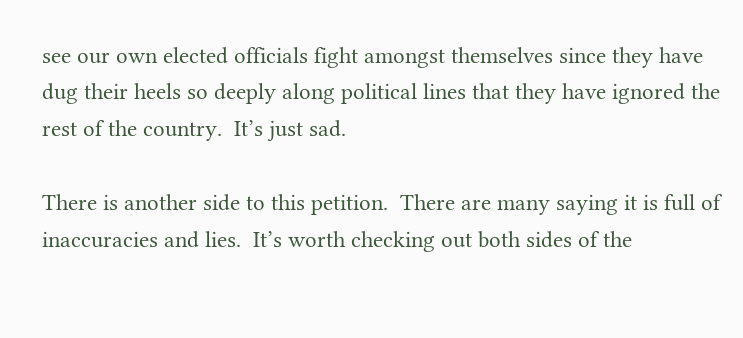see our own elected officials fight amongst themselves since they have dug their heels so deeply along political lines that they have ignored the rest of the country.  It’s just sad.

There is another side to this petition.  There are many saying it is full of inaccuracies and lies.  It’s worth checking out both sides of the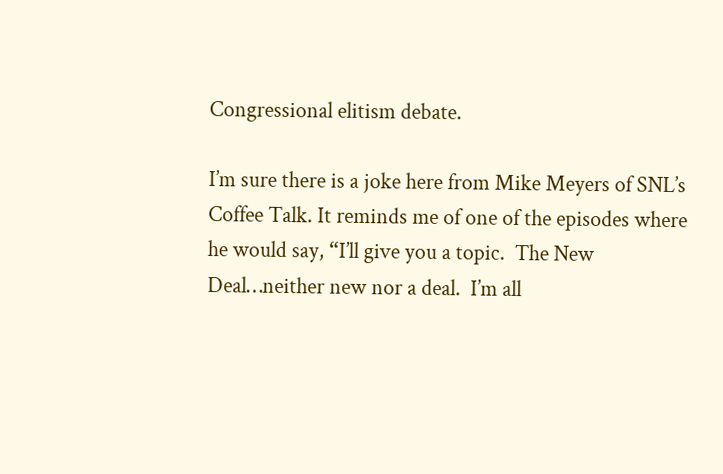Congressional elitism debate.

I’m sure there is a joke here from Mike Meyers of SNL’s Coffee Talk. It reminds me of one of the episodes where he would say, “I’ll give you a topic.  The New Deal…neither new nor a deal.  I’m all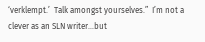‘verklempt.’  Talk amongst yourselves.”  I’m not a clever as an SLN writer…but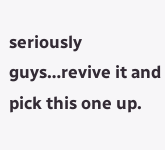seriously guys…revive it and pick this one up.